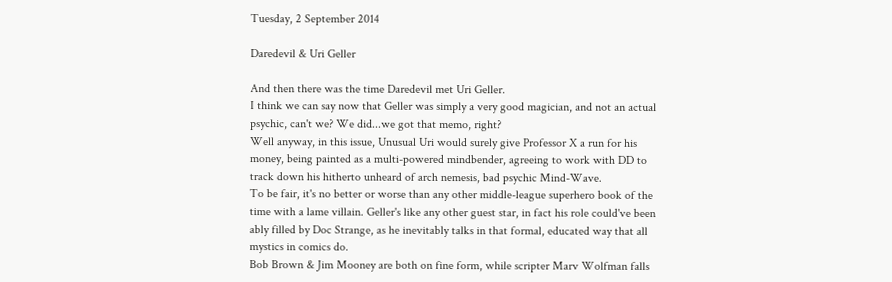Tuesday, 2 September 2014

Daredevil & Uri Geller

And then there was the time Daredevil met Uri Geller.
I think we can say now that Geller was simply a very good magician, and not an actual psychic, can't we? We did...we got that memo, right?
Well anyway, in this issue, Unusual Uri would surely give Professor X a run for his money, being painted as a multi-powered mindbender, agreeing to work with DD to track down his hitherto unheard of arch nemesis, bad psychic Mind-Wave.
To be fair, it's no better or worse than any other middle-league superhero book of the time with a lame villain. Geller's like any other guest star, in fact his role could've been ably filled by Doc Strange, as he inevitably talks in that formal, educated way that all mystics in comics do.
Bob Brown & Jim Mooney are both on fine form, while scripter Marv Wolfman falls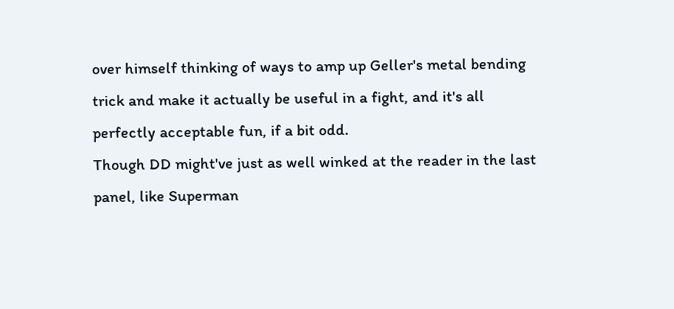over himself thinking of ways to amp up Geller's metal bending trick and make it actually be useful in a fight, and it's all perfectly acceptable fun, if a bit odd.
Though DD might've just as well winked at the reader in the last panel, like Superman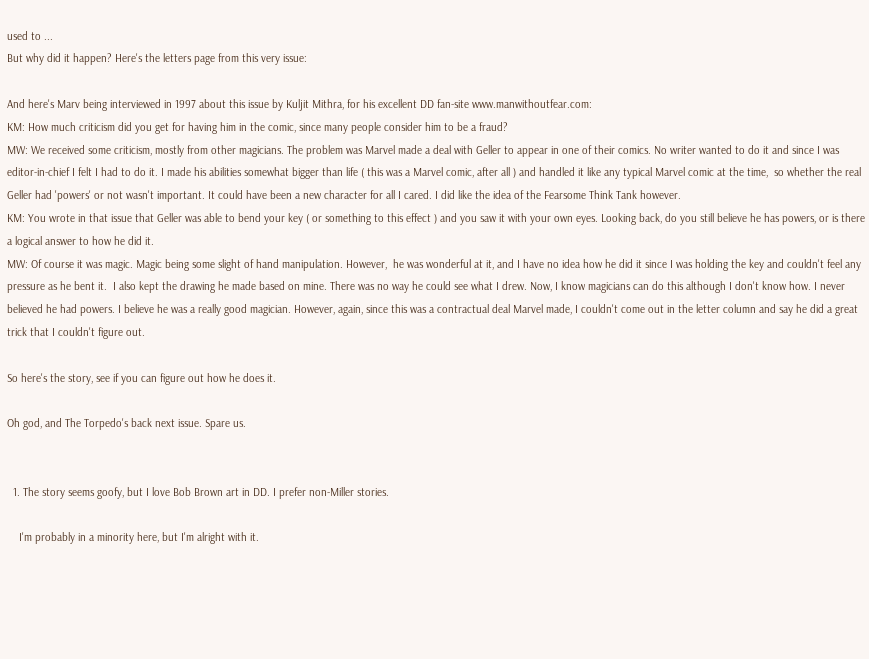used to ...
But why did it happen? Here's the letters page from this very issue:

And here's Marv being interviewed in 1997 about this issue by Kuljit Mithra, for his excellent DD fan-site www.manwithoutfear.com:
KM: How much criticism did you get for having him in the comic, since many people consider him to be a fraud?
MW: We received some criticism, mostly from other magicians. The problem was Marvel made a deal with Geller to appear in one of their comics. No writer wanted to do it and since I was editor-in-chief I felt I had to do it. I made his abilities somewhat bigger than life ( this was a Marvel comic, after all ) and handled it like any typical Marvel comic at the time,  so whether the real Geller had 'powers' or not wasn't important. It could have been a new character for all I cared. I did like the idea of the Fearsome Think Tank however.
KM: You wrote in that issue that Geller was able to bend your key ( or something to this effect ) and you saw it with your own eyes. Looking back, do you still believe he has powers, or is there a logical answer to how he did it.
MW: Of course it was magic. Magic being some slight of hand manipulation. However,  he was wonderful at it, and I have no idea how he did it since I was holding the key and couldn't feel any pressure as he bent it.  I also kept the drawing he made based on mine. There was no way he could see what I drew. Now, I know magicians can do this although I don't know how. I never believed he had powers. I believe he was a really good magician. However, again, since this was a contractual deal Marvel made, I couldn't come out in the letter column and say he did a great trick that I couldn't figure out.

So here's the story, see if you can figure out how he does it.

Oh god, and The Torpedo's back next issue. Spare us.


  1. The story seems goofy, but I love Bob Brown art in DD. I prefer non-Miller stories.

    I'm probably in a minority here, but I'm alright with it.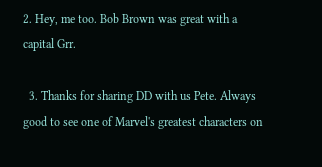2. Hey, me too. Bob Brown was great with a capital Grr.

  3. Thanks for sharing DD with us Pete. Always good to see one of Marvel's greatest characters on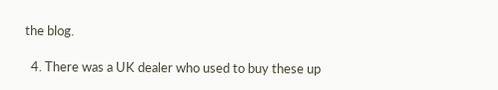the blog.

  4. There was a UK dealer who used to buy these up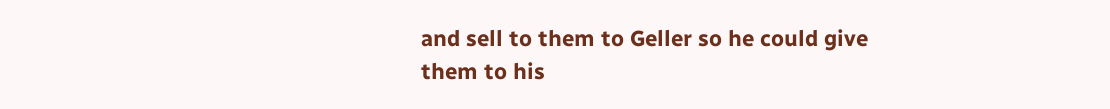and sell to them to Geller so he could give them to his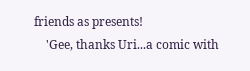friends as presents!
    'Gee, thanks Uri...a comic with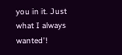you in it. Just what I always wanted'!